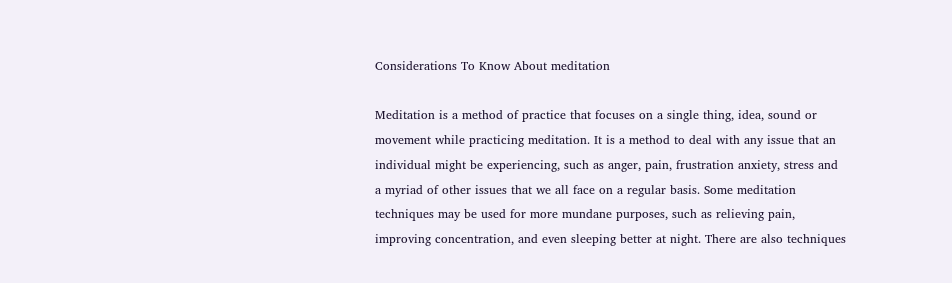Considerations To Know About meditation

Meditation is a method of practice that focuses on a single thing, idea, sound or movement while practicing meditation. It is a method to deal with any issue that an individual might be experiencing, such as anger, pain, frustration anxiety, stress and a myriad of other issues that we all face on a regular basis. Some meditation techniques may be used for more mundane purposes, such as relieving pain, improving concentration, and even sleeping better at night. There are also techniques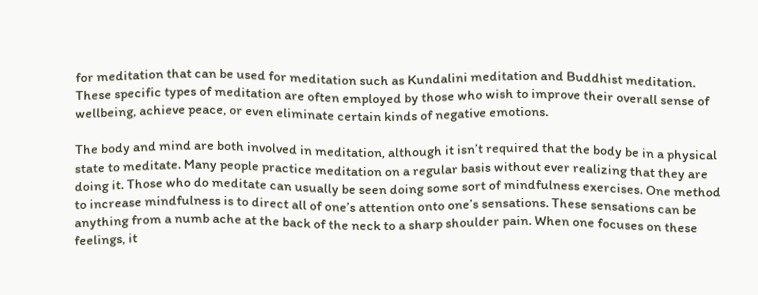for meditation that can be used for meditation such as Kundalini meditation and Buddhist meditation. These specific types of meditation are often employed by those who wish to improve their overall sense of wellbeing, achieve peace, or even eliminate certain kinds of negative emotions.

The body and mind are both involved in meditation, although it isn’t required that the body be in a physical state to meditate. Many people practice meditation on a regular basis without ever realizing that they are doing it. Those who do meditate can usually be seen doing some sort of mindfulness exercises. One method to increase mindfulness is to direct all of one’s attention onto one’s sensations. These sensations can be anything from a numb ache at the back of the neck to a sharp shoulder pain. When one focuses on these feelings, it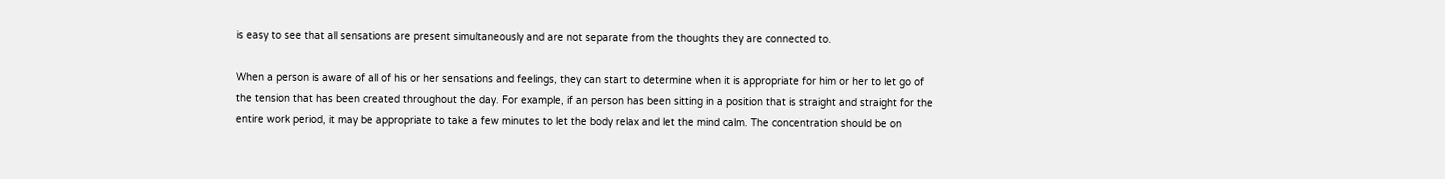is easy to see that all sensations are present simultaneously and are not separate from the thoughts they are connected to.

When a person is aware of all of his or her sensations and feelings, they can start to determine when it is appropriate for him or her to let go of the tension that has been created throughout the day. For example, if an person has been sitting in a position that is straight and straight for the entire work period, it may be appropriate to take a few minutes to let the body relax and let the mind calm. The concentration should be on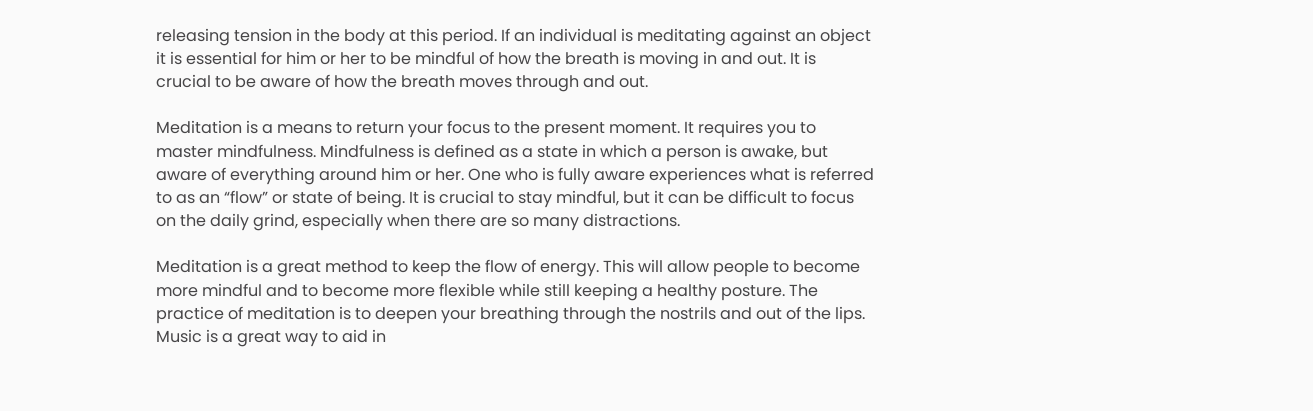releasing tension in the body at this period. If an individual is meditating against an object it is essential for him or her to be mindful of how the breath is moving in and out. It is crucial to be aware of how the breath moves through and out.

Meditation is a means to return your focus to the present moment. It requires you to master mindfulness. Mindfulness is defined as a state in which a person is awake, but aware of everything around him or her. One who is fully aware experiences what is referred to as an “flow” or state of being. It is crucial to stay mindful, but it can be difficult to focus on the daily grind, especially when there are so many distractions.

Meditation is a great method to keep the flow of energy. This will allow people to become more mindful and to become more flexible while still keeping a healthy posture. The practice of meditation is to deepen your breathing through the nostrils and out of the lips. Music is a great way to aid in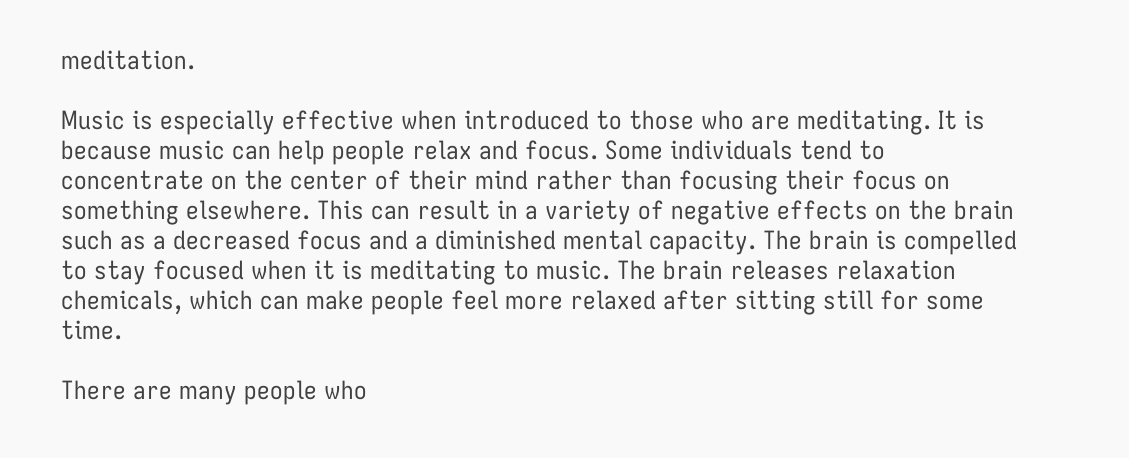meditation.

Music is especially effective when introduced to those who are meditating. It is because music can help people relax and focus. Some individuals tend to concentrate on the center of their mind rather than focusing their focus on something elsewhere. This can result in a variety of negative effects on the brain such as a decreased focus and a diminished mental capacity. The brain is compelled to stay focused when it is meditating to music. The brain releases relaxation chemicals, which can make people feel more relaxed after sitting still for some time.

There are many people who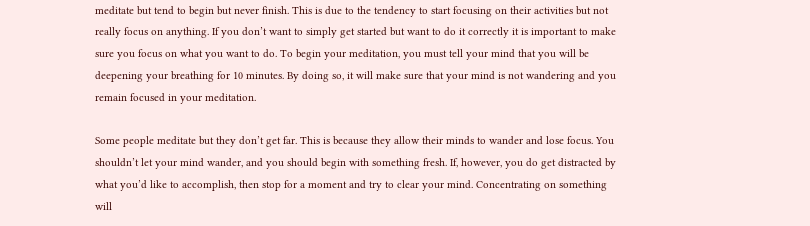meditate but tend to begin but never finish. This is due to the tendency to start focusing on their activities but not really focus on anything. If you don’t want to simply get started but want to do it correctly it is important to make sure you focus on what you want to do. To begin your meditation, you must tell your mind that you will be deepening your breathing for 10 minutes. By doing so, it will make sure that your mind is not wandering and you remain focused in your meditation.

Some people meditate but they don’t get far. This is because they allow their minds to wander and lose focus. You shouldn’t let your mind wander, and you should begin with something fresh. If, however, you do get distracted by what you’d like to accomplish, then stop for a moment and try to clear your mind. Concentrating on something will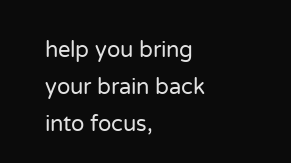help you bring your brain back into focus,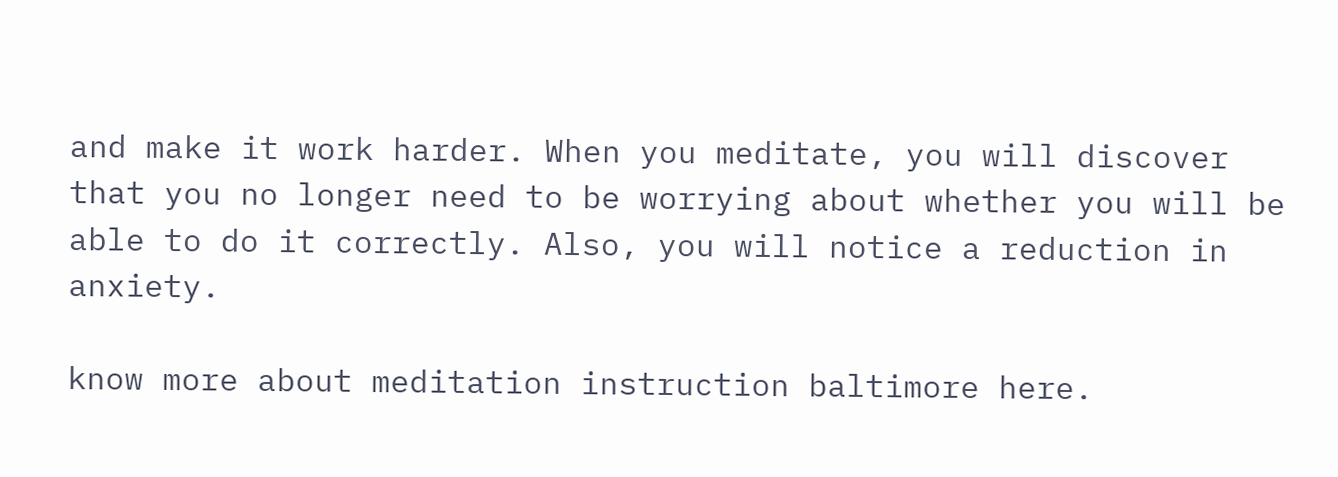and make it work harder. When you meditate, you will discover that you no longer need to be worrying about whether you will be able to do it correctly. Also, you will notice a reduction in anxiety.

know more about meditation instruction baltimore here.